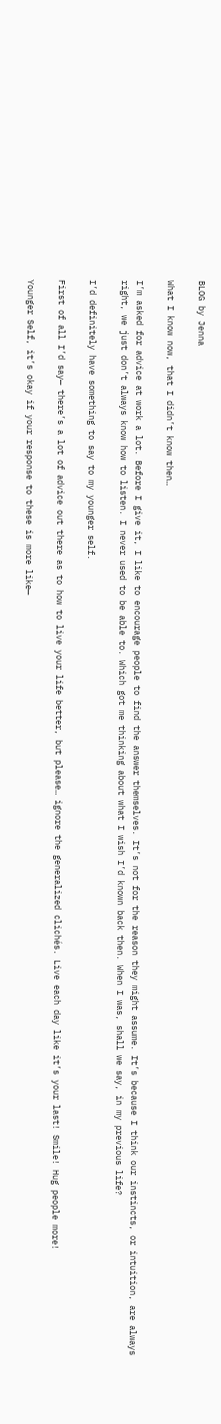BLOG by Jenna

What I know now, that I didn’t know then…

I’m asked for advice at work a lot. Before I give it, I like to encourage people to find the answer themselves. It’s not for the reason they might assume. It’s because I think our instincts, or intuition, are always right, we just don’t always know how to listen. I never used to be able to. Which got me thinking about what I wish I’d known back then. When I was, shall we say, in my previous life?

I’d definitely have something to say to my younger self.

First of all I’d say— there’s a lot of advice out there as to how to live your life better, but please… ignore the generalized clichés. Live each day like it’s your last! Smile! Hug people more!

Younger Self, it’s okay if your response to these is more like—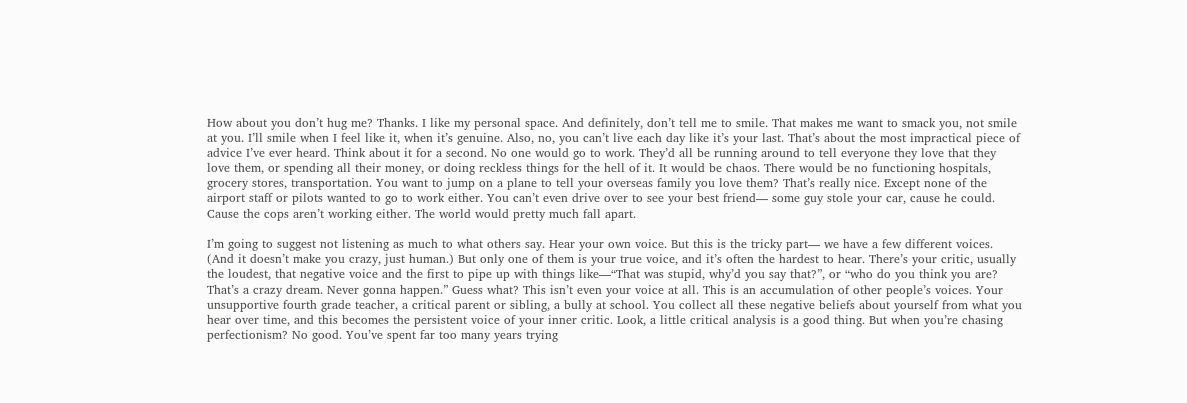How about you don’t hug me? Thanks. I like my personal space. And definitely, don’t tell me to smile. That makes me want to smack you, not smile at you. I’ll smile when I feel like it, when it’s genuine. Also, no, you can’t live each day like it’s your last. That’s about the most impractical piece of advice I’ve ever heard. Think about it for a second. No one would go to work. They’d all be running around to tell everyone they love that they love them, or spending all their money, or doing reckless things for the hell of it. It would be chaos. There would be no functioning hospitals, grocery stores, transportation. You want to jump on a plane to tell your overseas family you love them? That’s really nice. Except none of the airport staff or pilots wanted to go to work either. You can’t even drive over to see your best friend— some guy stole your car, cause he could. Cause the cops aren’t working either. The world would pretty much fall apart.

I’m going to suggest not listening as much to what others say. Hear your own voice. But this is the tricky part— we have a few different voices. (And it doesn’t make you crazy, just human.) But only one of them is your true voice, and it’s often the hardest to hear. There’s your critic, usually the loudest, that negative voice and the first to pipe up with things like—“That was stupid, why’d you say that?”, or “who do you think you are? That’s a crazy dream. Never gonna happen.” Guess what? This isn’t even your voice at all. This is an accumulation of other people’s voices. Your unsupportive fourth grade teacher, a critical parent or sibling, a bully at school. You collect all these negative beliefs about yourself from what you hear over time, and this becomes the persistent voice of your inner critic. Look, a little critical analysis is a good thing. But when you’re chasing perfectionism? No good. You’ve spent far too many years trying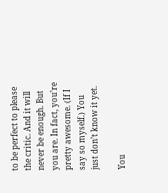to be perfect to please the critic. And it will never be enough. But you are. In fact, you’re pretty awesome. (If I say so myself.) You just don’t know it yet.

You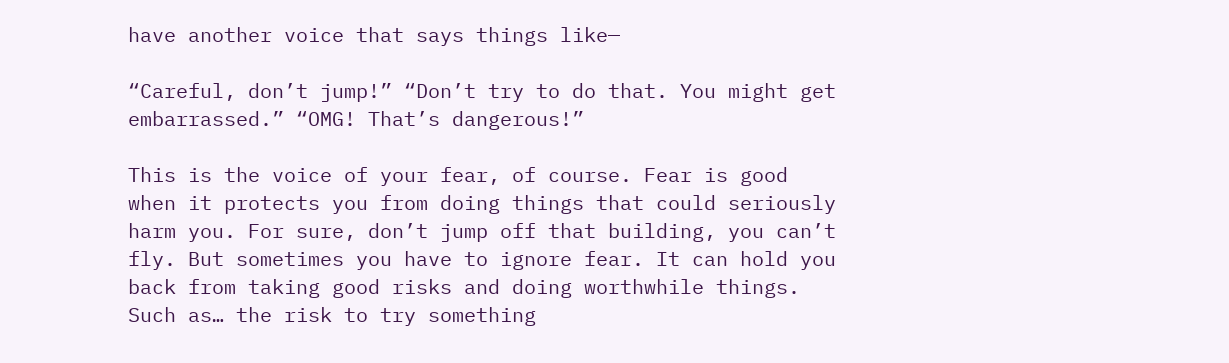have another voice that says things like—

“Careful, don’t jump!” “Don’t try to do that. You might get embarrassed.” “OMG! That’s dangerous!”

This is the voice of your fear, of course. Fear is good when it protects you from doing things that could seriously harm you. For sure, don’t jump off that building, you can’t fly. But sometimes you have to ignore fear. It can hold you back from taking good risks and doing worthwhile things. Such as… the risk to try something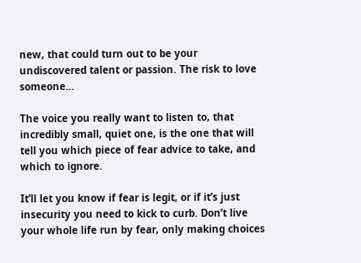new, that could turn out to be your undiscovered talent or passion. The risk to love someone…

The voice you really want to listen to, that incredibly small, quiet one, is the one that will tell you which piece of fear advice to take, and which to ignore.

It’ll let you know if fear is legit, or if it’s just insecurity you need to kick to curb. Don’t live your whole life run by fear, only making choices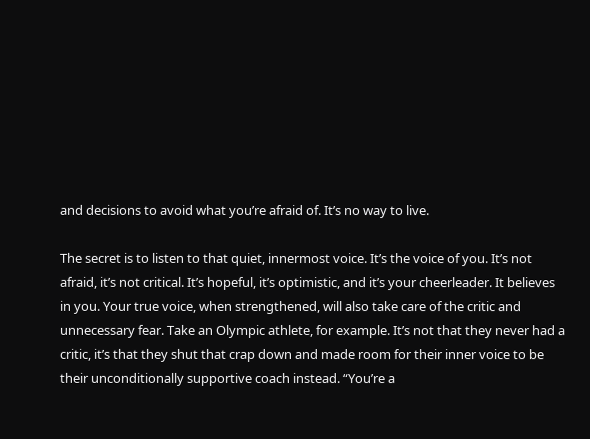and decisions to avoid what you’re afraid of. It’s no way to live.

The secret is to listen to that quiet, innermost voice. It’s the voice of you. It’s not afraid, it’s not critical. It’s hopeful, it’s optimistic, and it’s your cheerleader. It believes in you. Your true voice, when strengthened, will also take care of the critic and unnecessary fear. Take an Olympic athlete, for example. It’s not that they never had a critic, it’s that they shut that crap down and made room for their inner voice to be their unconditionally supportive coach instead. “You’re a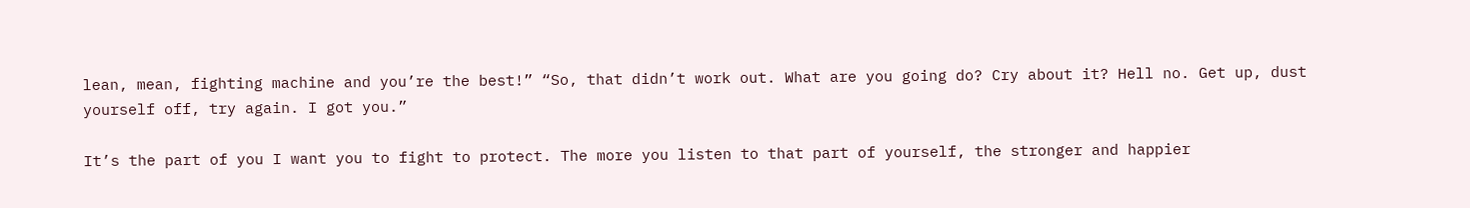lean, mean, fighting machine and you’re the best!” “So, that didn’t work out. What are you going do? Cry about it? Hell no. Get up, dust yourself off, try again. I got you.”

It’s the part of you I want you to fight to protect. The more you listen to that part of yourself, the stronger and happier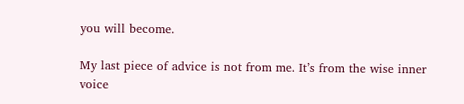you will become.

My last piece of advice is not from me. It’s from the wise inner voice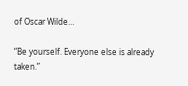of Oscar Wilde…

“Be yourself. Everyone else is already taken.”